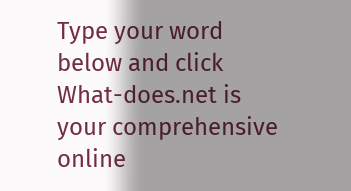Type your word below and click
What-does.net is your comprehensive online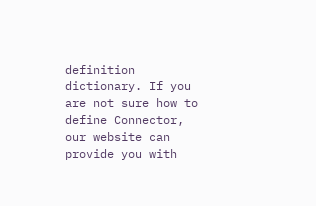definition dictionary. If you are not sure how to define Connector, our website can provide you with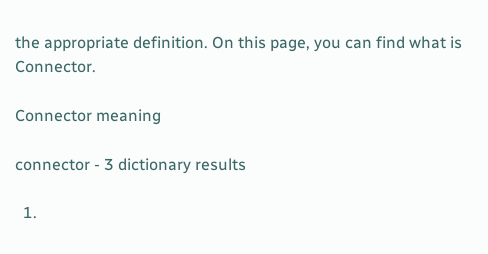the appropriate definition. On this page, you can find what is Connector.

Connector meaning

connector - 3 dictionary results

  1.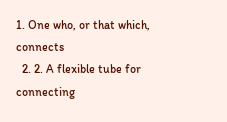1. One who, or that which, connects
  2. 2. A flexible tube for connecting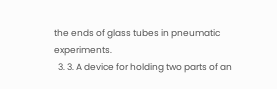the ends of glass tubes in pneumatic experiments.
  3. 3. A device for holding two parts of an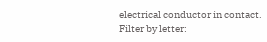electrical conductor in contact.
Filter by letter: